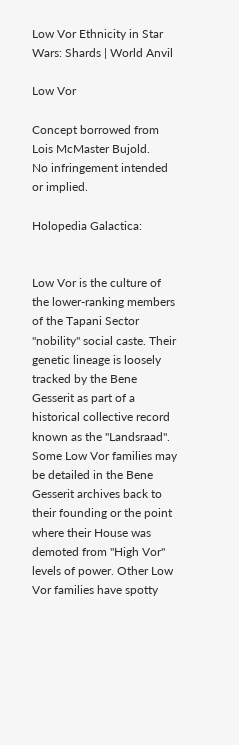Low Vor Ethnicity in Star Wars: Shards | World Anvil

Low Vor

Concept borrowed from Lois McMaster Bujold.
No infringement intended or implied.

Holopedia Galactica:


Low Vor is the culture of the lower-ranking members of the Tapani Sector "nobility" social caste. Their genetic lineage is loosely tracked by the Bene Gesserit as part of a historical collective record known as the "Landsraad". Some Low Vor families may be detailed in the Bene Gesserit archives back to their founding or the point where their House was demoted from "High Vor" levels of power. Other Low Vor families have spotty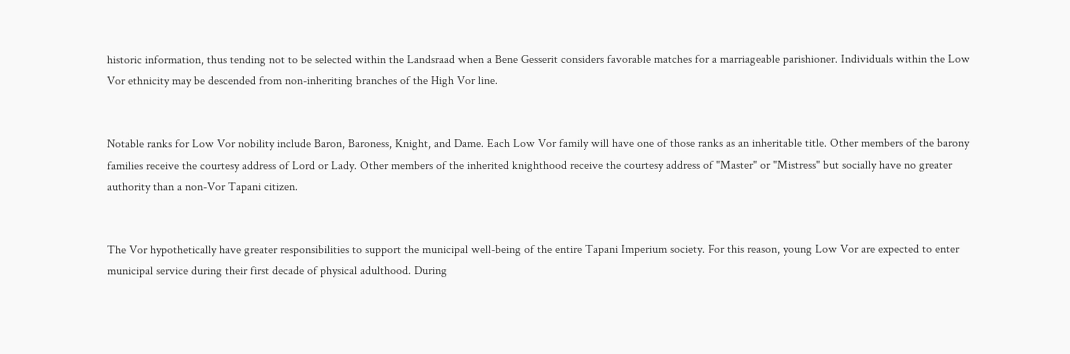historic information, thus tending not to be selected within the Landsraad when a Bene Gesserit considers favorable matches for a marriageable parishioner. Individuals within the Low Vor ethnicity may be descended from non-inheriting branches of the High Vor line.


Notable ranks for Low Vor nobility include Baron, Baroness, Knight, and Dame. Each Low Vor family will have one of those ranks as an inheritable title. Other members of the barony families receive the courtesy address of Lord or Lady. Other members of the inherited knighthood receive the courtesy address of "Master" or "Mistress" but socially have no greater authority than a non-Vor Tapani citizen.


The Vor hypothetically have greater responsibilities to support the municipal well-being of the entire Tapani Imperium society. For this reason, young Low Vor are expected to enter municipal service during their first decade of physical adulthood. During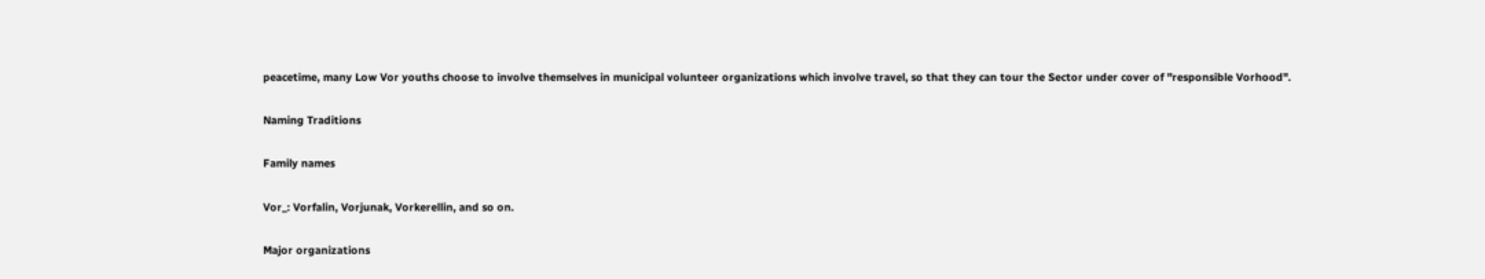peacetime, many Low Vor youths choose to involve themselves in municipal volunteer organizations which involve travel, so that they can tour the Sector under cover of "responsible Vorhood".

Naming Traditions

Family names

Vor_: Vorfalin, Vorjunak, Vorkerellin, and so on.

Major organizations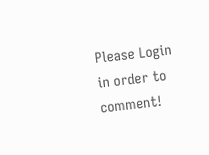Please Login in order to comment!